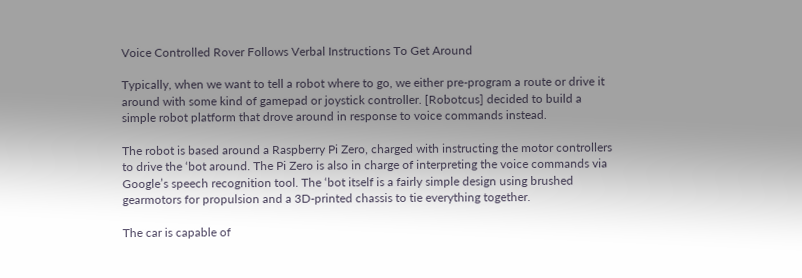Voice Controlled Rover Follows Verbal Instructions To Get Around

Typically, when we want to tell a robot where to go, we either pre-program a route or drive it around with some kind of gamepad or joystick controller. [Robotcus] decided to build a simple robot platform that drove around in response to voice commands instead.

The robot is based around a Raspberry Pi Zero, charged with instructing the motor controllers to drive the ‘bot around. The Pi Zero is also in charge of interpreting the voice commands via Google’s speech recognition tool. The ‘bot itself is a fairly simple design using brushed gearmotors for propulsion and a 3D-printed chassis to tie everything together.

The car is capable of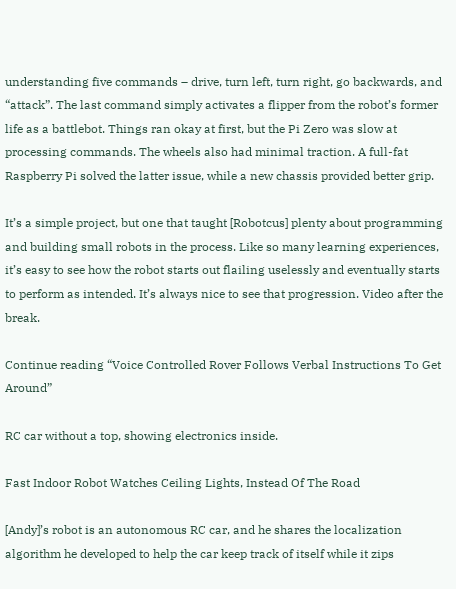understanding five commands – drive, turn left, turn right, go backwards, and “attack”. The last command simply activates a flipper from the robot’s former life as a battlebot. Things ran okay at first, but the Pi Zero was slow at processing commands. The wheels also had minimal traction. A full-fat Raspberry Pi solved the latter issue, while a new chassis provided better grip.

It’s a simple project, but one that taught [Robotcus] plenty about programming and building small robots in the process. Like so many learning experiences, it’s easy to see how the robot starts out flailing uselessly and eventually starts to perform as intended. It’s always nice to see that progression. Video after the break.

Continue reading “Voice Controlled Rover Follows Verbal Instructions To Get Around”

RC car without a top, showing electronics inside.

Fast Indoor Robot Watches Ceiling Lights, Instead Of The Road

[Andy]’s robot is an autonomous RC car, and he shares the localization algorithm he developed to help the car keep track of itself while it zips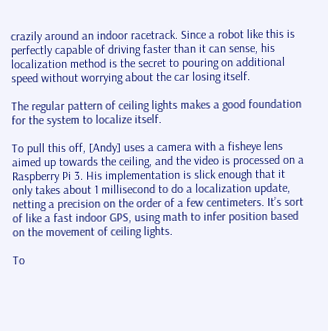crazily around an indoor racetrack. Since a robot like this is perfectly capable of driving faster than it can sense, his localization method is the secret to pouring on additional speed without worrying about the car losing itself.

The regular pattern of ceiling lights makes a good foundation for the system to localize itself.

To pull this off, [Andy] uses a camera with a fisheye lens aimed up towards the ceiling, and the video is processed on a Raspberry Pi 3. His implementation is slick enough that it only takes about 1 millisecond to do a localization update, netting a precision on the order of a few centimeters. It’s sort of like a fast indoor GPS, using math to infer position based on the movement of ceiling lights.

To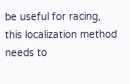be useful for racing, this localization method needs to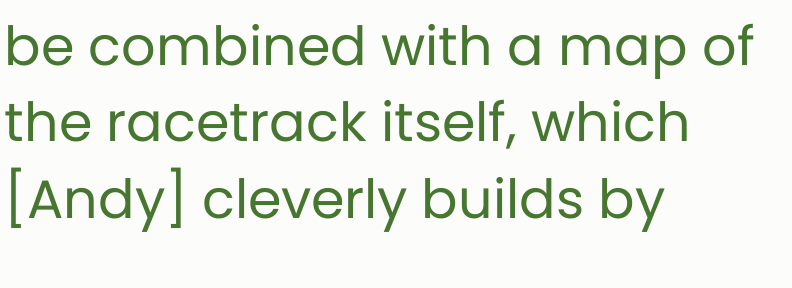be combined with a map of the racetrack itself, which [Andy] cleverly builds by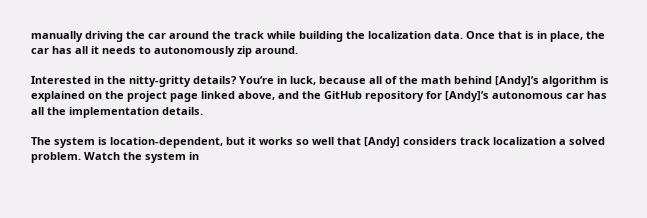manually driving the car around the track while building the localization data. Once that is in place, the car has all it needs to autonomously zip around.

Interested in the nitty-gritty details? You’re in luck, because all of the math behind [Andy]’s algorithm is explained on the project page linked above, and the GitHub repository for [Andy]’s autonomous car has all the implementation details.

The system is location-dependent, but it works so well that [Andy] considers track localization a solved problem. Watch the system in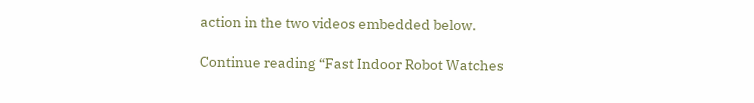action in the two videos embedded below.

Continue reading “Fast Indoor Robot Watches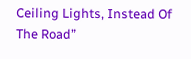Ceiling Lights, Instead Of The Road”